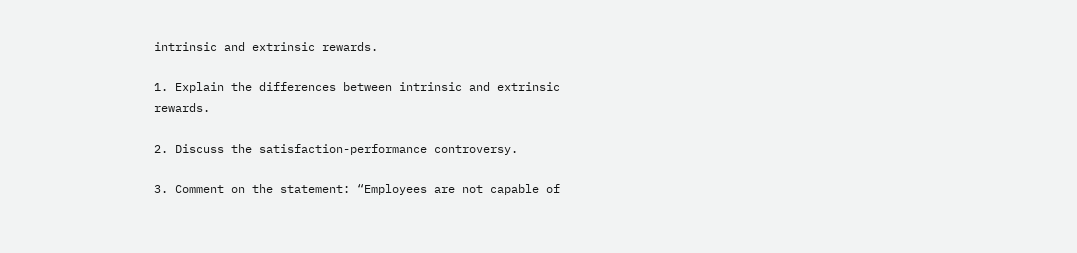intrinsic and extrinsic rewards.

1. Explain the differences between intrinsic and extrinsic rewards.

2. Discuss the satisfaction-performance controversy.

3. Comment on the statement: “Employees are not capable of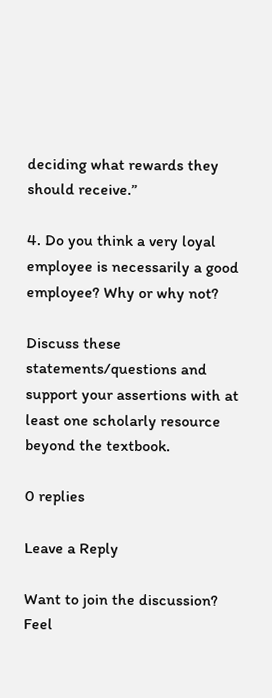deciding what rewards they should receive.”

4. Do you think a very loyal employee is necessarily a good employee? Why or why not?

Discuss these statements/questions and support your assertions with at least one scholarly resource beyond the textbook.

0 replies

Leave a Reply

Want to join the discussion?
Feel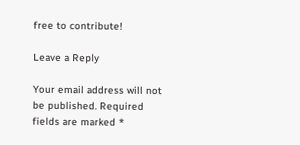free to contribute!

Leave a Reply

Your email address will not be published. Required fields are marked *